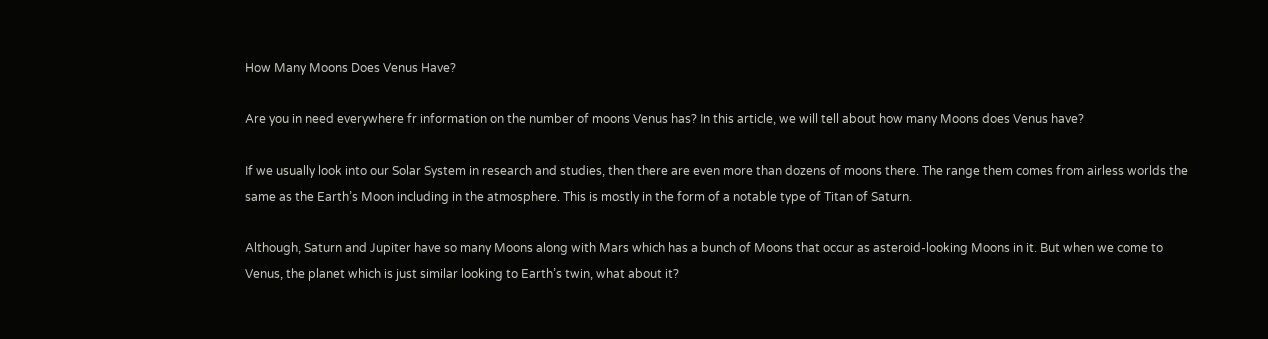How Many Moons Does Venus Have?

Are you in need everywhere fr information on the number of moons Venus has? In this article, we will tell about how many Moons does Venus have?

If we usually look into our Solar System in research and studies, then there are even more than dozens of moons there. The range them comes from airless worlds the same as the Earth’s Moon including in the atmosphere. This is mostly in the form of a notable type of Titan of Saturn.

Although, Saturn and Jupiter have so many Moons along with Mars which has a bunch of Moons that occur as asteroid-looking Moons in it. But when we come to Venus, the planet which is just similar looking to Earth’s twin, what about it?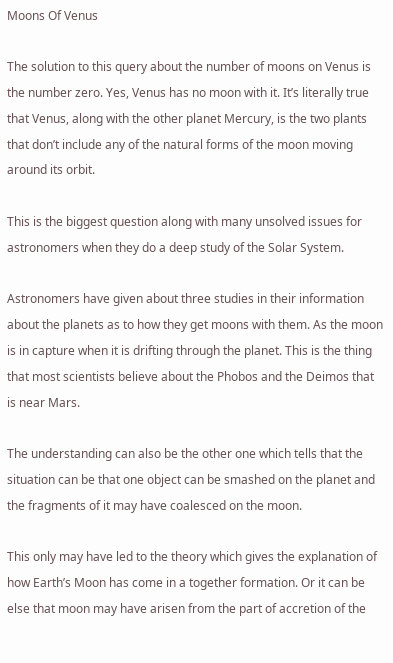Moons Of Venus

The solution to this query about the number of moons on Venus is the number zero. Yes, Venus has no moon with it. It’s literally true that Venus, along with the other planet Mercury, is the two plants that don’t include any of the natural forms of the moon moving around its orbit.

This is the biggest question along with many unsolved issues for astronomers when they do a deep study of the Solar System.

Astronomers have given about three studies in their information about the planets as to how they get moons with them. As the moon is in capture when it is drifting through the planet. This is the thing that most scientists believe about the Phobos and the Deimos that is near Mars.

The understanding can also be the other one which tells that the situation can be that one object can be smashed on the planet and the fragments of it may have coalesced on the moon.

This only may have led to the theory which gives the explanation of how Earth’s Moon has come in a together formation. Or it can be else that moon may have arisen from the part of accretion of the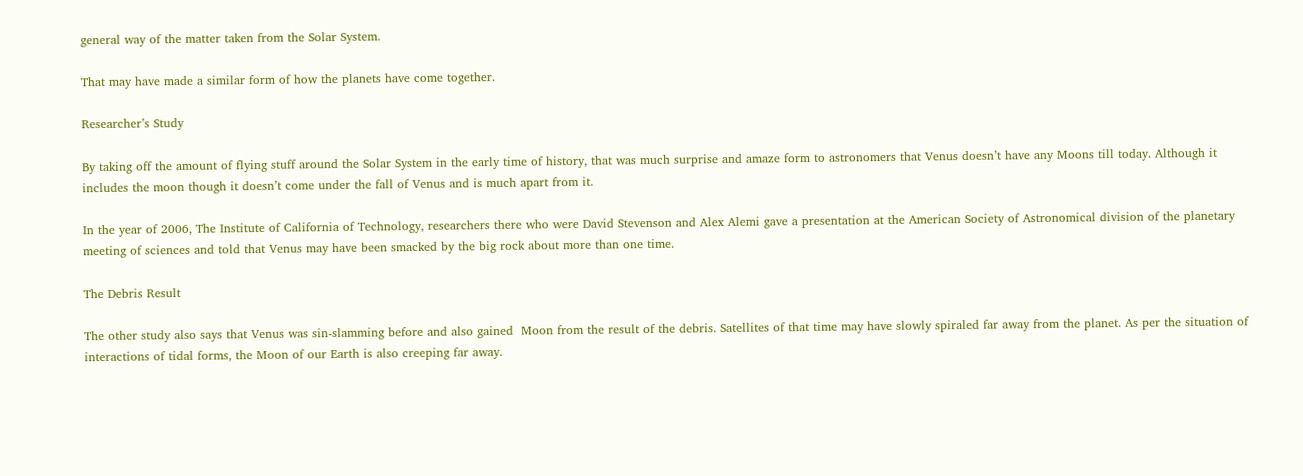general way of the matter taken from the Solar System.

That may have made a similar form of how the planets have come together.

Researcher’s Study

By taking off the amount of flying stuff around the Solar System in the early time of history, that was much surprise and amaze form to astronomers that Venus doesn’t have any Moons till today. Although it includes the moon though it doesn’t come under the fall of Venus and is much apart from it.

In the year of 2006, The Institute of California of Technology, researchers there who were David Stevenson and Alex Alemi gave a presentation at the American Society of Astronomical division of the planetary meeting of sciences and told that Venus may have been smacked by the big rock about more than one time.

The Debris Result

The other study also says that Venus was sin-slamming before and also gained  Moon from the result of the debris. Satellites of that time may have slowly spiraled far away from the planet. As per the situation of interactions of tidal forms, the Moon of our Earth is also creeping far away.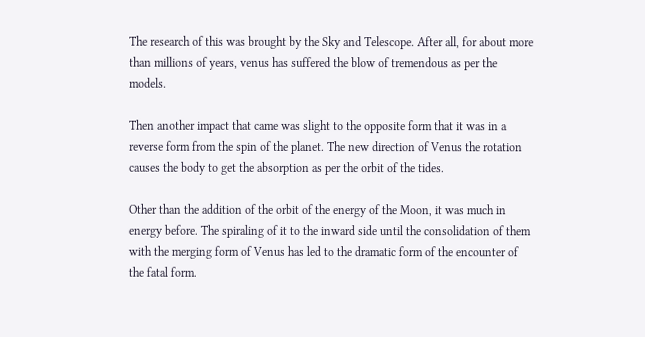The research of this was brought by the Sky and Telescope. After all, for about more than millions of years, venus has suffered the blow of tremendous as per the models.

Then another impact that came was slight to the opposite form that it was in a reverse form from the spin of the planet. The new direction of Venus the rotation causes the body to get the absorption as per the orbit of the tides.

Other than the addition of the orbit of the energy of the Moon, it was much in energy before. The spiraling of it to the inward side until the consolidation of them with the merging form of Venus has led to the dramatic form of the encounter of the fatal form.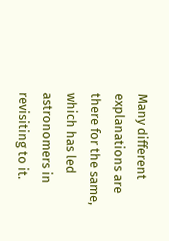Many different explanations are there for the same, which has led astronomers in revisiting to it.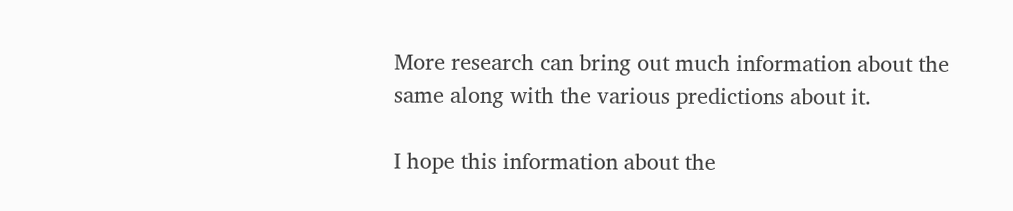More research can bring out much information about the same along with the various predictions about it.

I hope this information about the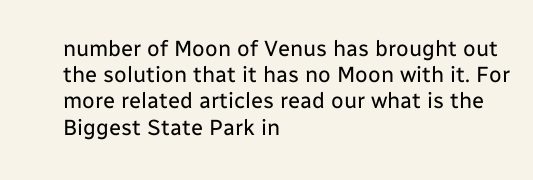number of Moon of Venus has brought out the solution that it has no Moon with it. For more related articles read our what is the Biggest State Park in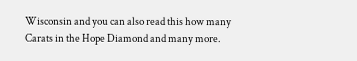Wisconsin and you can also read this how many Carats in the Hope Diamond and many more.